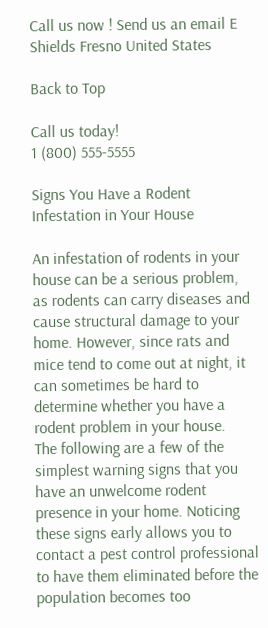Call us now ! Send us an email E Shields Fresno United States

Back to Top

Call us today!
1 (800) 555-5555

Signs You Have a Rodent Infestation in Your House

An infestation of rodents in your house can be a serious problem, as rodents can carry diseases and cause structural damage to your home. However, since rats and mice tend to come out at night, it can sometimes be hard to determine whether you have a rodent problem in your house.
The following are a few of the simplest warning signs that you have an unwelcome rodent presence in your home. Noticing these signs early allows you to contact a pest control professional to have them eliminated before the population becomes too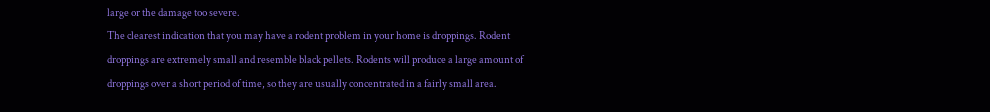large or the damage too severe.
The clearest indication that you may have a rodent problem in your home is droppings. Rodent droppings are extremely small and resemble black pellets. Rodents will produce a large amount of droppings over a short period of time, so they are usually concentrated in a fairly small area.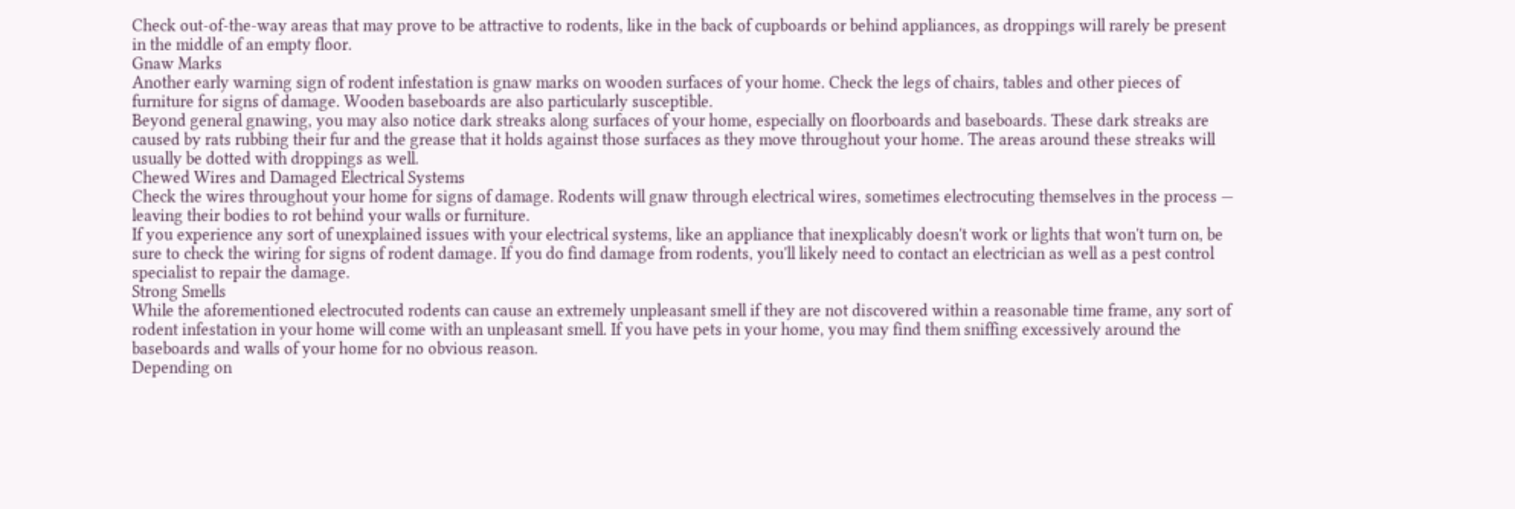Check out-of-the-way areas that may prove to be attractive to rodents, like in the back of cupboards or behind appliances, as droppings will rarely be present in the middle of an empty floor.
Gnaw Marks
Another early warning sign of rodent infestation is gnaw marks on wooden surfaces of your home. Check the legs of chairs, tables and other pieces of furniture for signs of damage. Wooden baseboards are also particularly susceptible.
Beyond general gnawing, you may also notice dark streaks along surfaces of your home, especially on floorboards and baseboards. These dark streaks are caused by rats rubbing their fur and the grease that it holds against those surfaces as they move throughout your home. The areas around these streaks will usually be dotted with droppings as well.
Chewed Wires and Damaged Electrical Systems
Check the wires throughout your home for signs of damage. Rodents will gnaw through electrical wires, sometimes electrocuting themselves in the process — leaving their bodies to rot behind your walls or furniture.
If you experience any sort of unexplained issues with your electrical systems, like an appliance that inexplicably doesn't work or lights that won't turn on, be sure to check the wiring for signs of rodent damage. If you do find damage from rodents, you'll likely need to contact an electrician as well as a pest control specialist to repair the damage.
Strong Smells
While the aforementioned electrocuted rodents can cause an extremely unpleasant smell if they are not discovered within a reasonable time frame, any sort of rodent infestation in your home will come with an unpleasant smell. If you have pets in your home, you may find them sniffing excessively around the baseboards and walls of your home for no obvious reason.
Depending on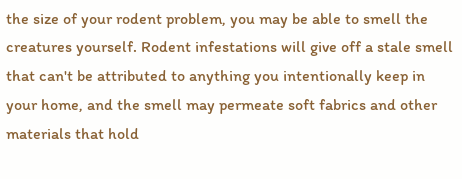the size of your rodent problem, you may be able to smell the creatures yourself. Rodent infestations will give off a stale smell that can't be attributed to anything you intentionally keep in your home, and the smell may permeate soft fabrics and other materials that hold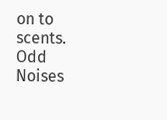on to scents.
Odd Noises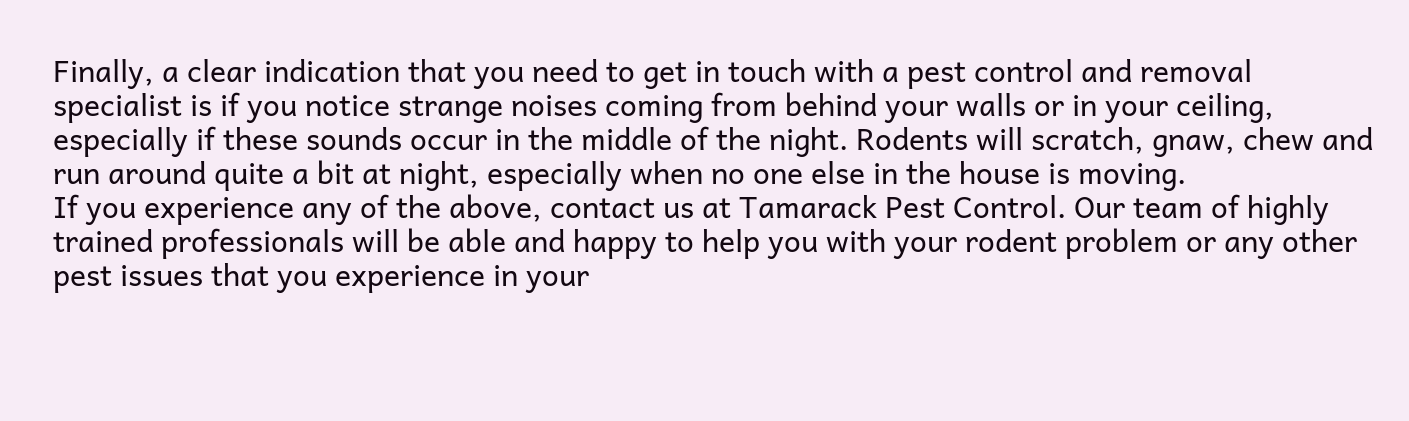Finally, a clear indication that you need to get in touch with a pest control and removal specialist is if you notice strange noises coming from behind your walls or in your ceiling, especially if these sounds occur in the middle of the night. Rodents will scratch, gnaw, chew and run around quite a bit at night, especially when no one else in the house is moving.
If you experience any of the above, contact us at Tamarack Pest Control. Our team of highly trained professionals will be able and happy to help you with your rodent problem or any other pest issues that you experience in your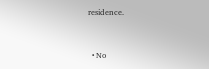residence.


  • No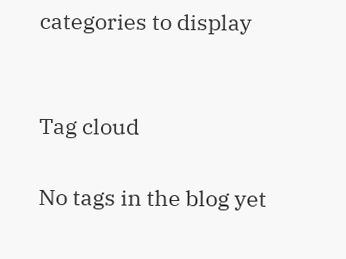categories to display


Tag cloud

No tags in the blog yet